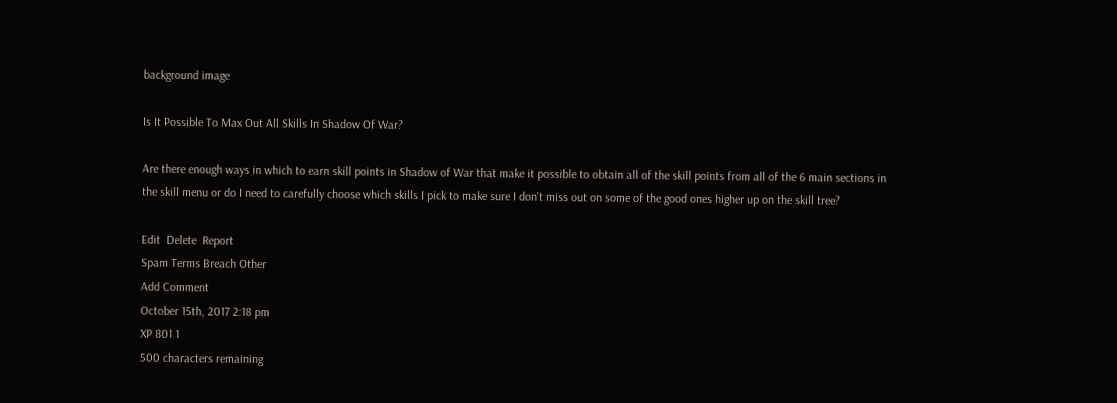background image

Is It Possible To Max Out All Skills In Shadow Of War?

Are there enough ways in which to earn skill points in Shadow of War that make it possible to obtain all of the skill points from all of the 6 main sections in the skill menu or do I need to carefully choose which skills I pick to make sure I don't miss out on some of the good ones higher up on the skill tree?

Edit  Delete  Report
Spam Terms Breach Other
Add Comment
October 15th, 2017 2:18 pm
XP 801 1
500 characters remaining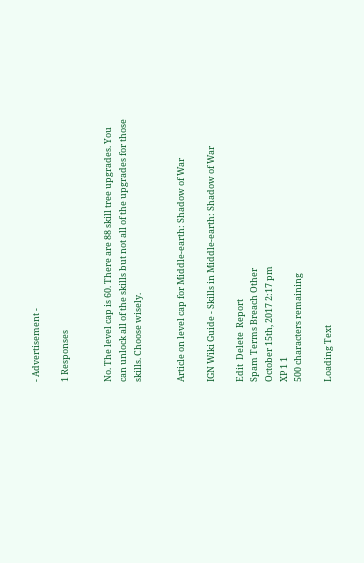- Advertisement -

1 Responses


No. The level cap is 60. There are 88 skill tree upgrades. You can unlock all of the skills but not all of the upgrades for those skills. Choose wisely.


Article on level cap for Middle-earth: Shadow of War

IGN Wiki Guide - Skills in Middle-earth: Shadow of War

Edit  Delete  Report
Spam Terms Breach Other
October 15th, 2017 2:17 pm
XP 1 1
500 characters remaining

Loading Text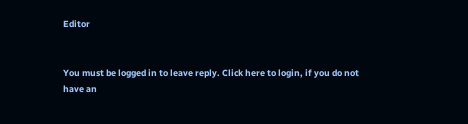Editor


You must be logged in to leave reply. Click here to login, if you do not have an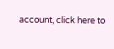account, click here to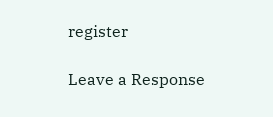register

Leave a Response